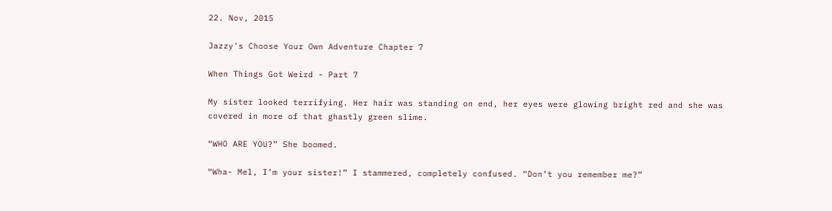22. Nov, 2015

Jazzy's Choose Your Own Adventure Chapter 7

When Things Got Weird - Part 7

My sister looked terrifying. Her hair was standing on end, her eyes were glowing bright red and she was covered in more of that ghastly green slime.

“WHO ARE YOU?” She boomed.

“Wha- Mel, I’m your sister!” I stammered, completely confused. “Don’t you remember me?”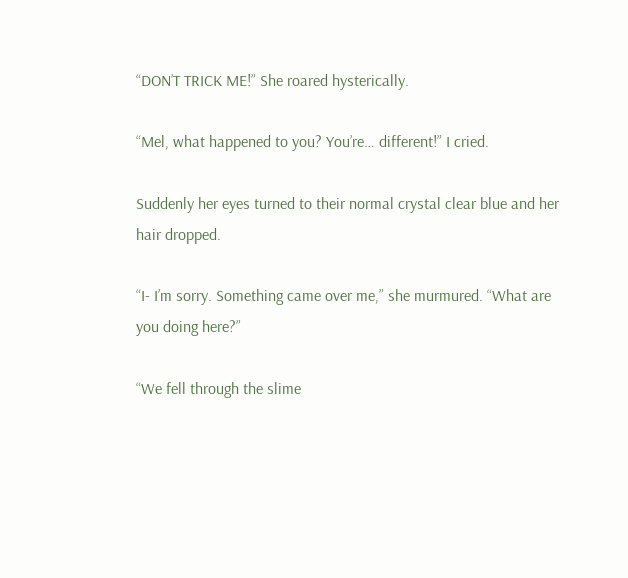“DON’T TRICK ME!” She roared hysterically.

“Mel, what happened to you? You’re… different!” I cried.

Suddenly her eyes turned to their normal crystal clear blue and her hair dropped.

“I- I’m sorry. Something came over me,” she murmured. “What are you doing here?”

“We fell through the slime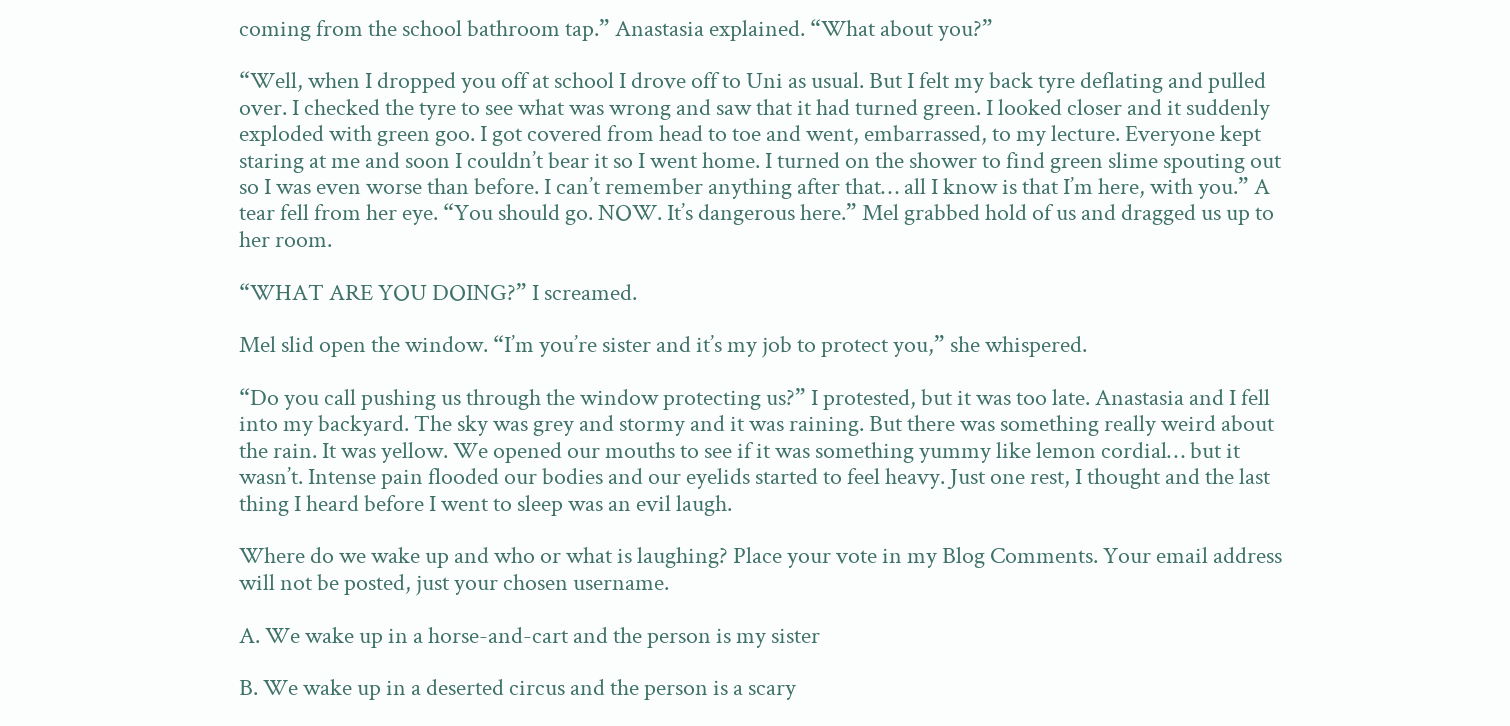coming from the school bathroom tap.” Anastasia explained. “What about you?”

“Well, when I dropped you off at school I drove off to Uni as usual. But I felt my back tyre deflating and pulled over. I checked the tyre to see what was wrong and saw that it had turned green. I looked closer and it suddenly exploded with green goo. I got covered from head to toe and went, embarrassed, to my lecture. Everyone kept staring at me and soon I couldn’t bear it so I went home. I turned on the shower to find green slime spouting out so I was even worse than before. I can’t remember anything after that… all I know is that I’m here, with you.” A tear fell from her eye. “You should go. NOW. It’s dangerous here.” Mel grabbed hold of us and dragged us up to her room.

“WHAT ARE YOU DOING?” I screamed.

Mel slid open the window. “I’m you’re sister and it’s my job to protect you,” she whispered.

“Do you call pushing us through the window protecting us?” I protested, but it was too late. Anastasia and I fell into my backyard. The sky was grey and stormy and it was raining. But there was something really weird about the rain. It was yellow. We opened our mouths to see if it was something yummy like lemon cordial… but it wasn’t. Intense pain flooded our bodies and our eyelids started to feel heavy. Just one rest, I thought and the last thing I heard before I went to sleep was an evil laugh.

Where do we wake up and who or what is laughing? Place your vote in my Blog Comments. Your email address will not be posted, just your chosen username.

A. We wake up in a horse-and-cart and the person is my sister

B. We wake up in a deserted circus and the person is a scary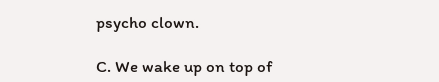psycho clown.

C. We wake up on top of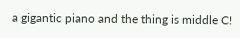a gigantic piano and the thing is middle C!